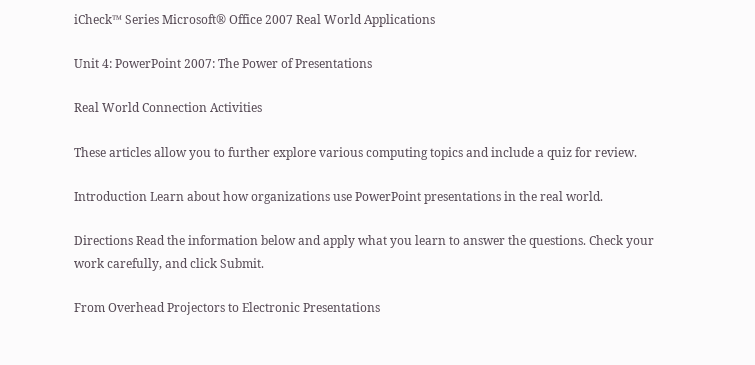iCheck™ Series Microsoft® Office 2007 Real World Applications

Unit 4: PowerPoint 2007: The Power of Presentations

Real World Connection Activities

These articles allow you to further explore various computing topics and include a quiz for review.

Introduction Learn about how organizations use PowerPoint presentations in the real world.

Directions Read the information below and apply what you learn to answer the questions. Check your work carefully, and click Submit.

From Overhead Projectors to Electronic Presentations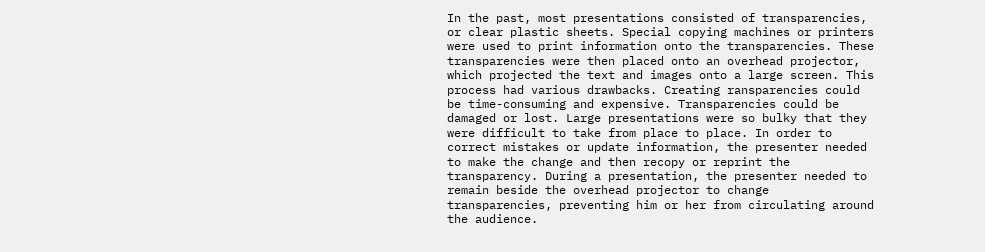In the past, most presentations consisted of transparencies, or clear plastic sheets. Special copying machines or printers were used to print information onto the transparencies. These transparencies were then placed onto an overhead projector, which projected the text and images onto a large screen. This process had various drawbacks. Creating ransparencies could be time-consuming and expensive. Transparencies could be damaged or lost. Large presentations were so bulky that they were difficult to take from place to place. In order to correct mistakes or update information, the presenter needed to make the change and then recopy or reprint the transparency. During a presentation, the presenter needed to remain beside the overhead projector to change transparencies, preventing him or her from circulating around the audience.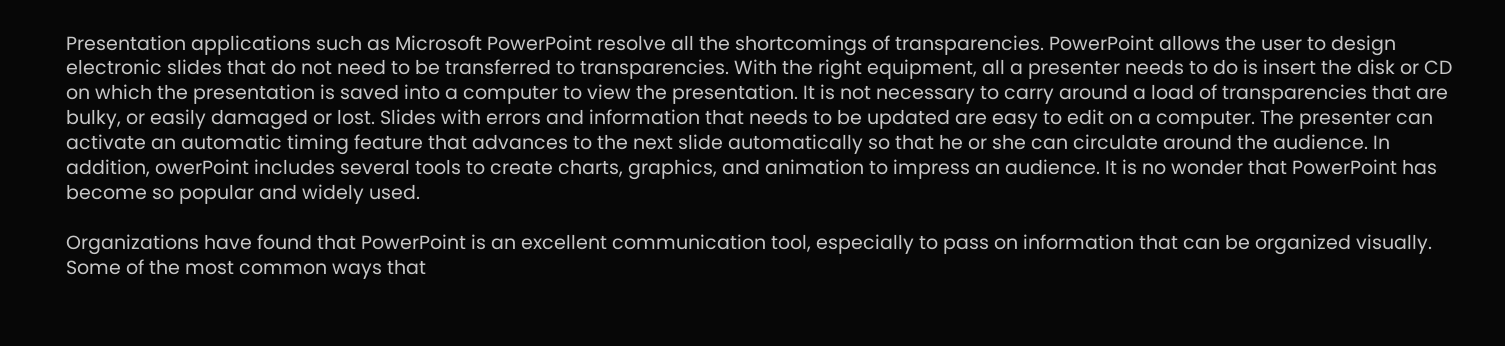Presentation applications such as Microsoft PowerPoint resolve all the shortcomings of transparencies. PowerPoint allows the user to design electronic slides that do not need to be transferred to transparencies. With the right equipment, all a presenter needs to do is insert the disk or CD on which the presentation is saved into a computer to view the presentation. It is not necessary to carry around a load of transparencies that are bulky, or easily damaged or lost. Slides with errors and information that needs to be updated are easy to edit on a computer. The presenter can activate an automatic timing feature that advances to the next slide automatically so that he or she can circulate around the audience. In addition, owerPoint includes several tools to create charts, graphics, and animation to impress an audience. It is no wonder that PowerPoint has become so popular and widely used.

Organizations have found that PowerPoint is an excellent communication tool, especially to pass on information that can be organized visually. Some of the most common ways that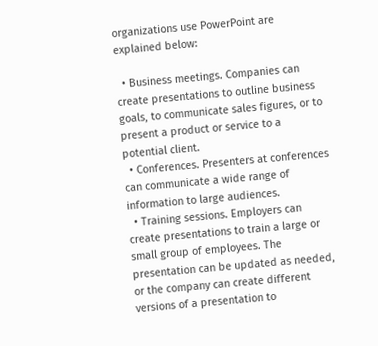organizations use PowerPoint are explained below:

  • Business meetings. Companies can create presentations to outline business goals, to communicate sales figures, or to present a product or service to a potential client.
  • Conferences. Presenters at conferences can communicate a wide range of information to large audiences.
  • Training sessions. Employers can create presentations to train a large or small group of employees. The presentation can be updated as needed, or the company can create different versions of a presentation to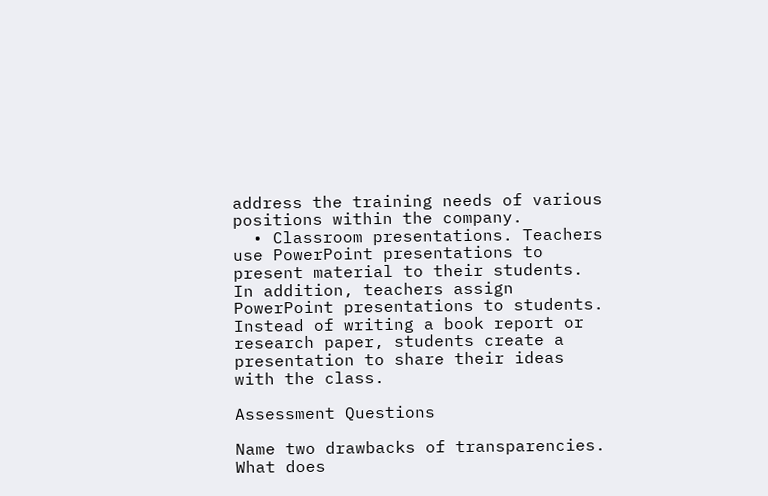address the training needs of various positions within the company.
  • Classroom presentations. Teachers use PowerPoint presentations to present material to their students. In addition, teachers assign PowerPoint presentations to students. Instead of writing a book report or research paper, students create a presentation to share their ideas with the class.

Assessment Questions

Name two drawbacks of transparencies.
What does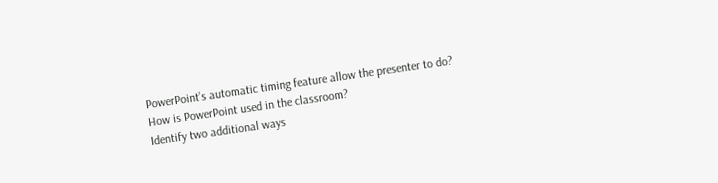PowerPoint’s automatic timing feature allow the presenter to do?
How is PowerPoint used in the classroom?
Identify two additional ways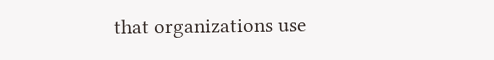that organizations use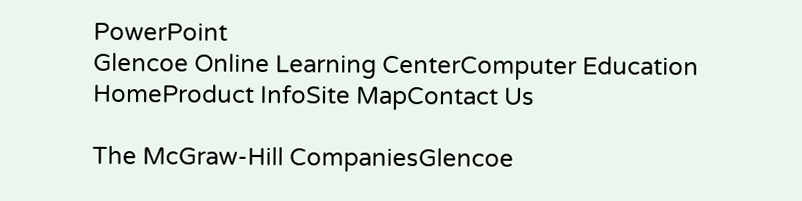PowerPoint
Glencoe Online Learning CenterComputer Education HomeProduct InfoSite MapContact Us

The McGraw-Hill CompaniesGlencoe